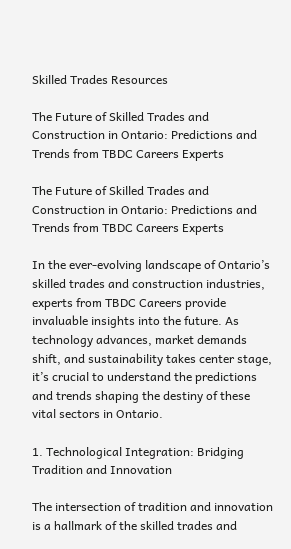Skilled Trades Resources

The Future of Skilled Trades and Construction in Ontario: Predictions and Trends from TBDC Careers Experts

The Future of Skilled Trades and Construction in Ontario: Predictions and Trends from TBDC Careers Experts

In the ever-evolving landscape of Ontario’s skilled trades and construction industries, experts from TBDC Careers provide invaluable insights into the future. As technology advances, market demands shift, and sustainability takes center stage, it’s crucial to understand the predictions and trends shaping the destiny of these vital sectors in Ontario.

1. Technological Integration: Bridging Tradition and Innovation

The intersection of tradition and innovation is a hallmark of the skilled trades and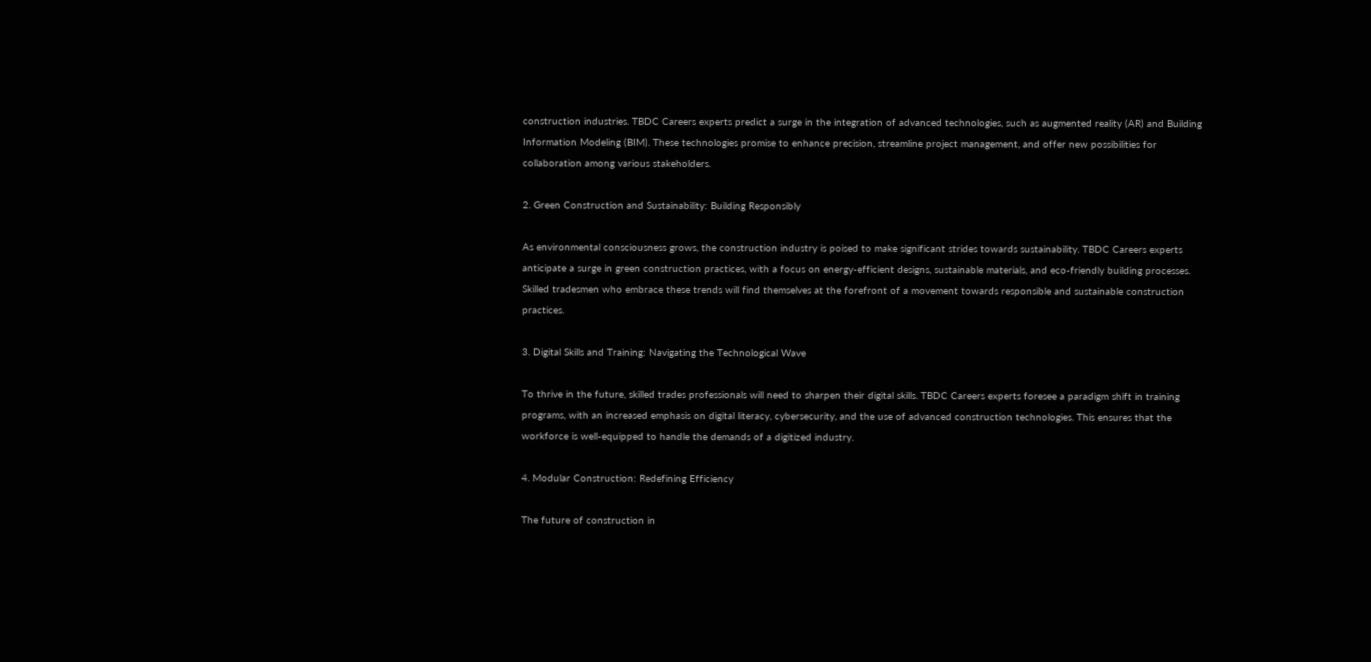construction industries. TBDC Careers experts predict a surge in the integration of advanced technologies, such as augmented reality (AR) and Building Information Modeling (BIM). These technologies promise to enhance precision, streamline project management, and offer new possibilities for collaboration among various stakeholders.

2. Green Construction and Sustainability: Building Responsibly

As environmental consciousness grows, the construction industry is poised to make significant strides towards sustainability. TBDC Careers experts anticipate a surge in green construction practices, with a focus on energy-efficient designs, sustainable materials, and eco-friendly building processes. Skilled tradesmen who embrace these trends will find themselves at the forefront of a movement towards responsible and sustainable construction practices.

3. Digital Skills and Training: Navigating the Technological Wave

To thrive in the future, skilled trades professionals will need to sharpen their digital skills. TBDC Careers experts foresee a paradigm shift in training programs, with an increased emphasis on digital literacy, cybersecurity, and the use of advanced construction technologies. This ensures that the workforce is well-equipped to handle the demands of a digitized industry.

4. Modular Construction: Redefining Efficiency

The future of construction in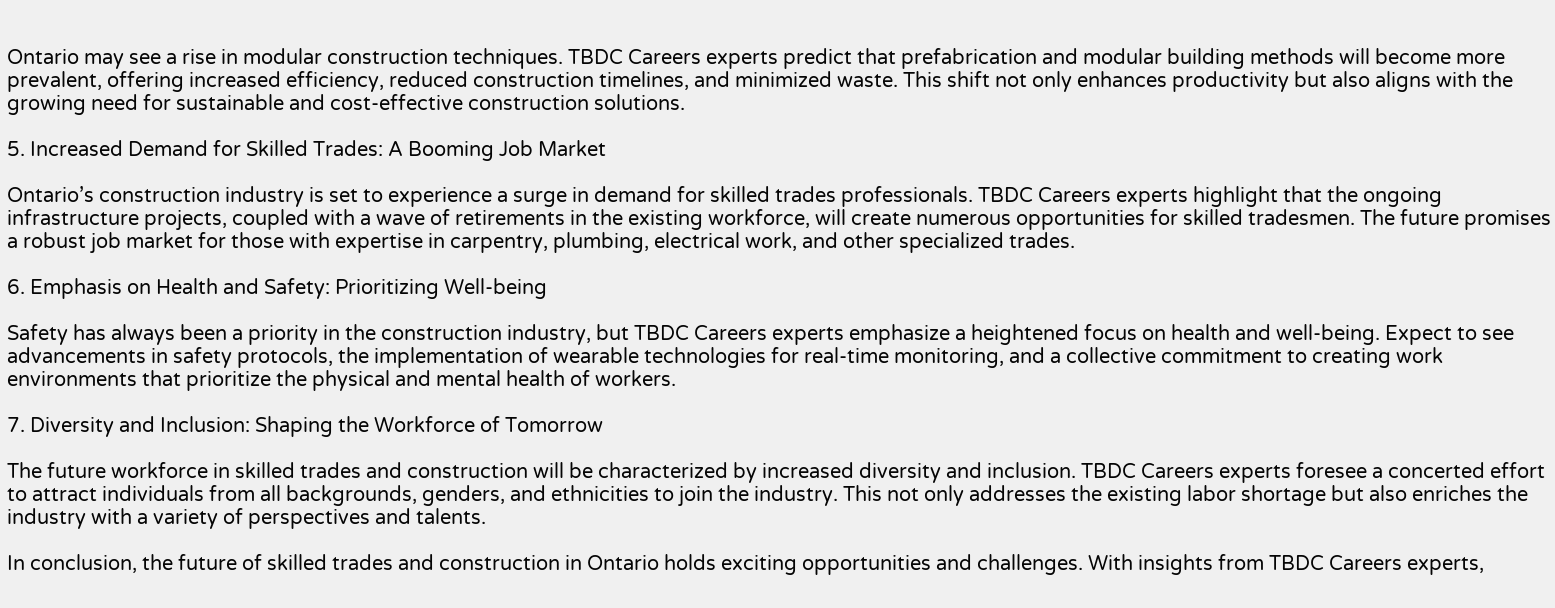Ontario may see a rise in modular construction techniques. TBDC Careers experts predict that prefabrication and modular building methods will become more prevalent, offering increased efficiency, reduced construction timelines, and minimized waste. This shift not only enhances productivity but also aligns with the growing need for sustainable and cost-effective construction solutions.

5. Increased Demand for Skilled Trades: A Booming Job Market

Ontario’s construction industry is set to experience a surge in demand for skilled trades professionals. TBDC Careers experts highlight that the ongoing infrastructure projects, coupled with a wave of retirements in the existing workforce, will create numerous opportunities for skilled tradesmen. The future promises a robust job market for those with expertise in carpentry, plumbing, electrical work, and other specialized trades.

6. Emphasis on Health and Safety: Prioritizing Well-being

Safety has always been a priority in the construction industry, but TBDC Careers experts emphasize a heightened focus on health and well-being. Expect to see advancements in safety protocols, the implementation of wearable technologies for real-time monitoring, and a collective commitment to creating work environments that prioritize the physical and mental health of workers.

7. Diversity and Inclusion: Shaping the Workforce of Tomorrow

The future workforce in skilled trades and construction will be characterized by increased diversity and inclusion. TBDC Careers experts foresee a concerted effort to attract individuals from all backgrounds, genders, and ethnicities to join the industry. This not only addresses the existing labor shortage but also enriches the industry with a variety of perspectives and talents.

In conclusion, the future of skilled trades and construction in Ontario holds exciting opportunities and challenges. With insights from TBDC Careers experts,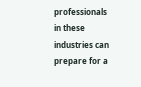professionals in these industries can prepare for a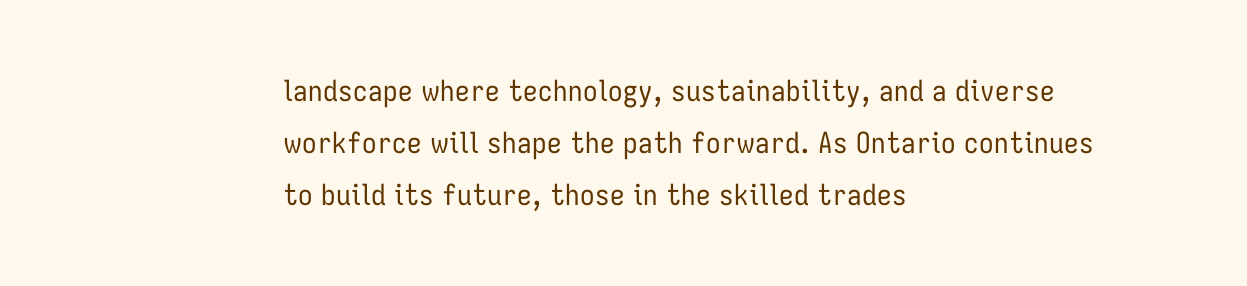landscape where technology, sustainability, and a diverse workforce will shape the path forward. As Ontario continues to build its future, those in the skilled trades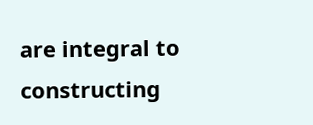are integral to constructing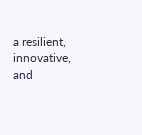a resilient, innovative, and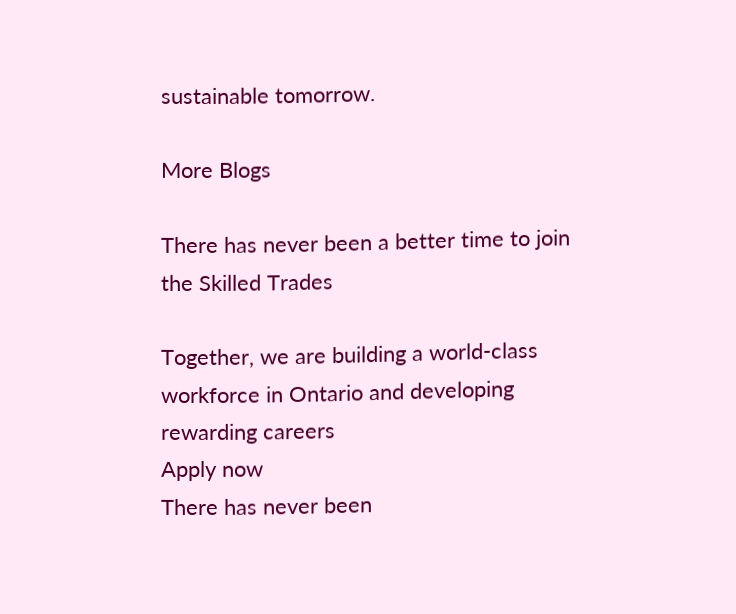sustainable tomorrow.

More Blogs

There has never been a better time to join the Skilled Trades

Together, we are building a world-class workforce in Ontario and developing rewarding careers
Apply now
There has never been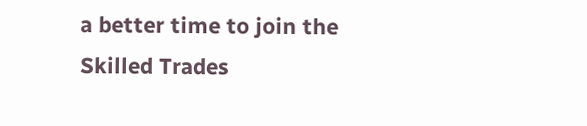a better time to join the Skilled Trades